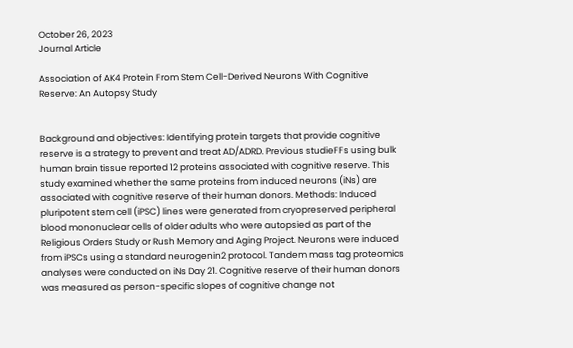October 26, 2023
Journal Article

Association of AK4 Protein From Stem Cell-Derived Neurons With Cognitive Reserve: An Autopsy Study


Background and objectives: Identifying protein targets that provide cognitive reserve is a strategy to prevent and treat AD/ADRD. Previous studieFFs using bulk human brain tissue reported 12 proteins associated with cognitive reserve. This study examined whether the same proteins from induced neurons (iNs) are associated with cognitive reserve of their human donors. Methods: Induced pluripotent stem cell (iPSC) lines were generated from cryopreserved peripheral blood mononuclear cells of older adults who were autopsied as part of the Religious Orders Study or Rush Memory and Aging Project. Neurons were induced from iPSCs using a standard neurogenin2 protocol. Tandem mass tag proteomics analyses were conducted on iNs Day 21. Cognitive reserve of their human donors was measured as person-specific slopes of cognitive change not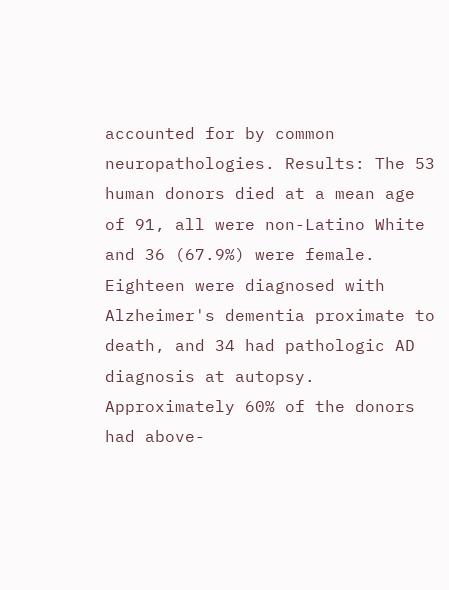accounted for by common neuropathologies. Results: The 53 human donors died at a mean age of 91, all were non-Latino White and 36 (67.9%) were female. Eighteen were diagnosed with Alzheimer's dementia proximate to death, and 34 had pathologic AD diagnosis at autopsy. Approximately 60% of the donors had above-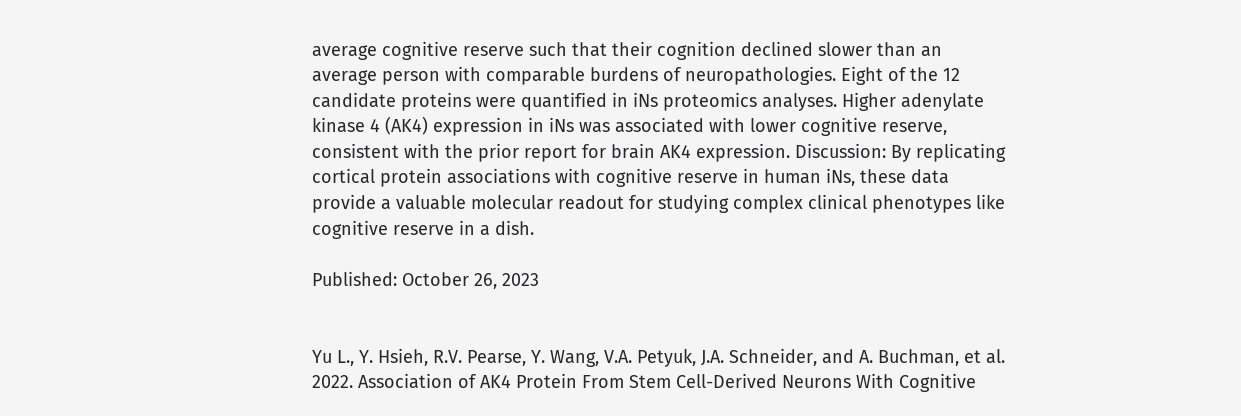average cognitive reserve such that their cognition declined slower than an average person with comparable burdens of neuropathologies. Eight of the 12 candidate proteins were quantified in iNs proteomics analyses. Higher adenylate kinase 4 (AK4) expression in iNs was associated with lower cognitive reserve, consistent with the prior report for brain AK4 expression. Discussion: By replicating cortical protein associations with cognitive reserve in human iNs, these data provide a valuable molecular readout for studying complex clinical phenotypes like cognitive reserve in a dish.

Published: October 26, 2023


Yu L., Y. Hsieh, R.V. Pearse, Y. Wang, V.A. Petyuk, J.A. Schneider, and A. Buchman, et al. 2022. Association of AK4 Protein From Stem Cell-Derived Neurons With Cognitive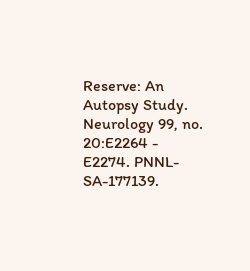Reserve: An Autopsy Study. Neurology 99, no. 20:E2264 - E2274. PNNL-SA-177139.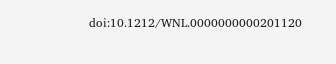doi:10.1212/WNL.0000000000201120